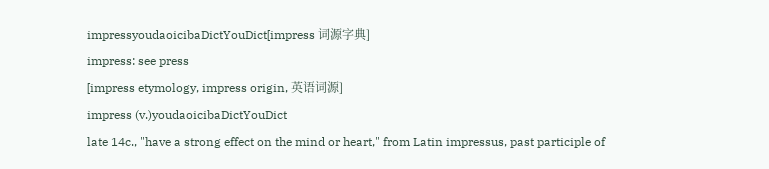impressyoudaoicibaDictYouDict[impress 词源字典]
impress: see press
[impress etymology, impress origin, 英语词源]
impress (v.)youdaoicibaDictYouDict
late 14c., "have a strong effect on the mind or heart," from Latin impressus, past participle of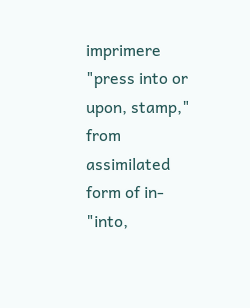imprimere "press into or upon, stamp," from assimilated form of in- "into,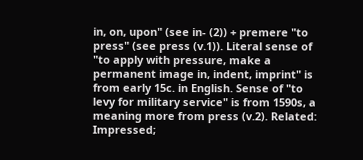in, on, upon" (see in- (2)) + premere "to press" (see press (v.1)). Literal sense of "to apply with pressure, make a permanent image in, indent, imprint" is from early 15c. in English. Sense of "to levy for military service" is from 1590s, a meaning more from press (v.2). Related: Impressed;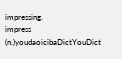impressing.
impress (n.)youdaoicibaDictYouDict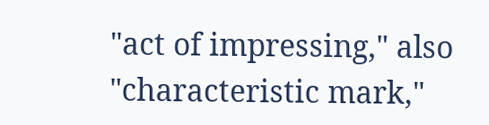"act of impressing," also "characteristic mark,"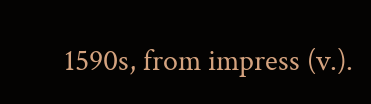1590s, from impress (v.).